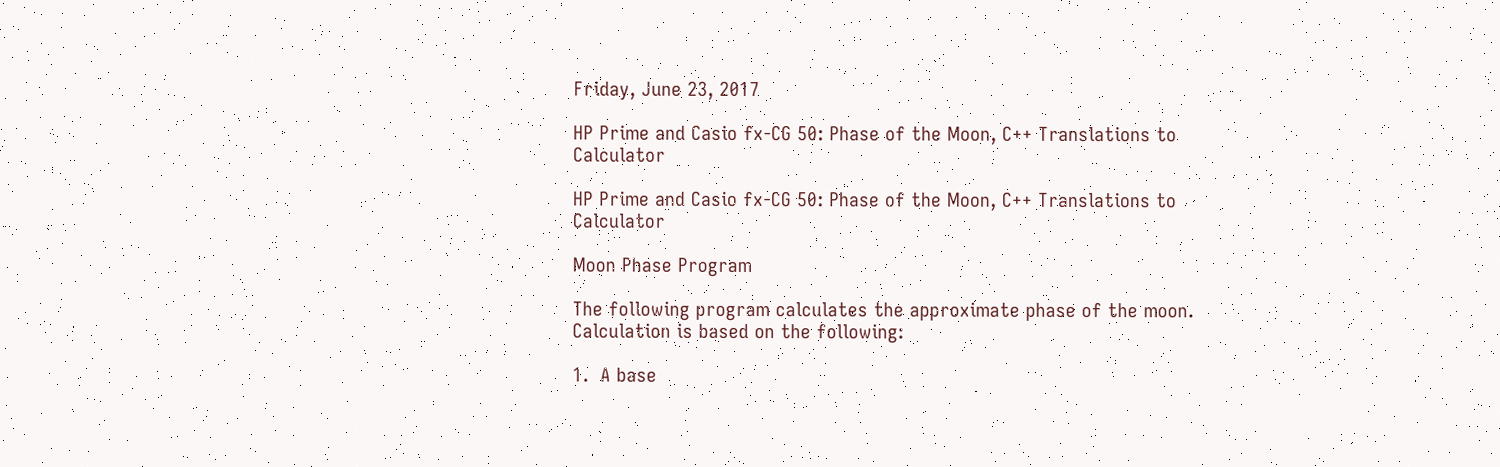Friday, June 23, 2017

HP Prime and Casio fx-CG 50: Phase of the Moon, C++ Translations to Calculator

HP Prime and Casio fx-CG 50: Phase of the Moon, C++ Translations to Calculator

Moon Phase Program

The following program calculates the approximate phase of the moon.  Calculation is based on the following:

1.  A base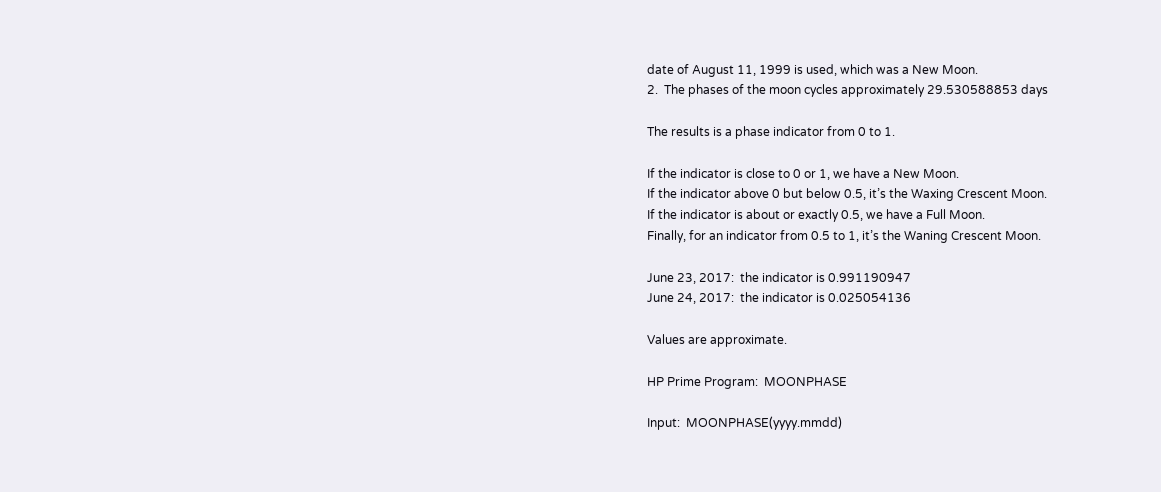date of August 11, 1999 is used, which was a New Moon.
2.  The phases of the moon cycles approximately 29.530588853 days

The results is a phase indicator from 0 to 1.

If the indicator is close to 0 or 1, we have a New Moon.
If the indicator above 0 but below 0.5, it’s the Waxing Crescent Moon.
If the indicator is about or exactly 0.5, we have a Full Moon.
Finally, for an indicator from 0.5 to 1, it’s the Waning Crescent Moon.

June 23, 2017:  the indicator is 0.991190947
June 24, 2017:  the indicator is 0.025054136

Values are approximate.

HP Prime Program:  MOONPHASE

Input:  MOONPHASE(yyyy.mmdd)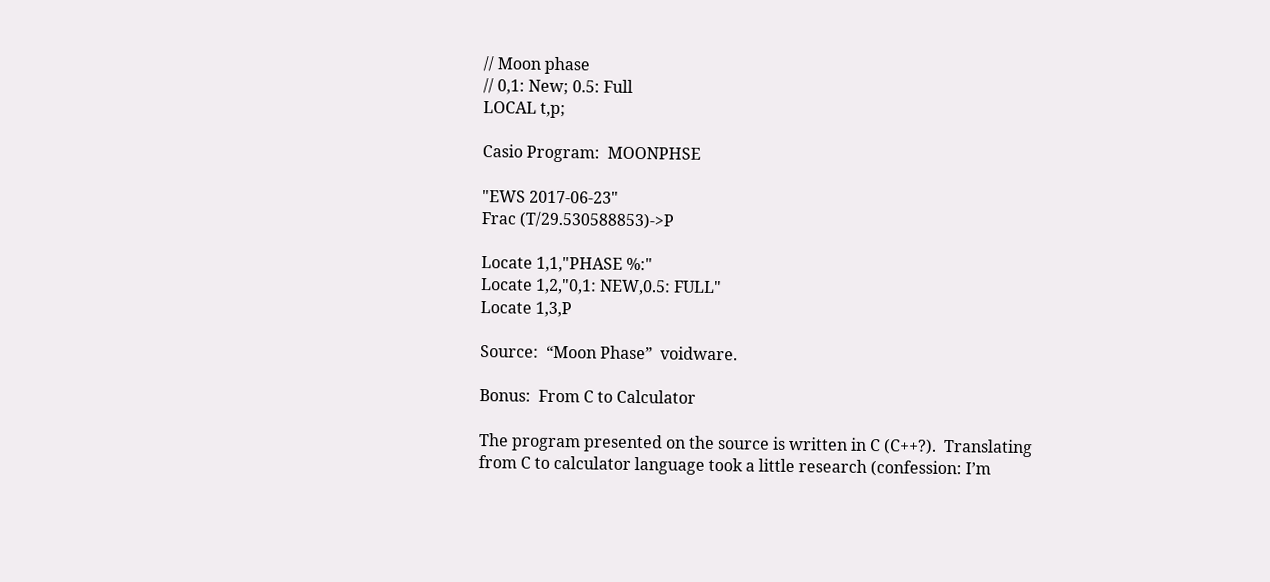// Moon phase
// 0,1: New; 0.5: Full
LOCAL t,p;

Casio Program:  MOONPHSE

"EWS 2017-06-23"
Frac (T/29.530588853)->P

Locate 1,1,"PHASE %:"
Locate 1,2,"0,1: NEW,0.5: FULL"
Locate 1,3,P

Source:  “Moon Phase”  voidware.

Bonus:  From C to Calculator

The program presented on the source is written in C (C++?).  Translating from C to calculator language took a little research (confession: I’m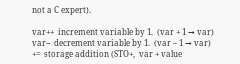not a C expert).

var++  increment variable by 1.  (var + 1 → var)
var--  decrement variable by 1.  (var – 1 → var)
+=  storage addition (STO+,  var + value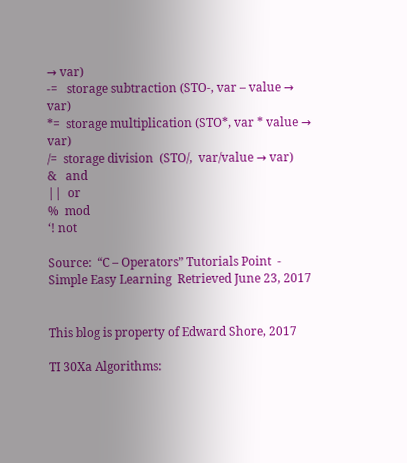→ var)
-=   storage subtraction (STO-, var – value → var)
*=  storage multiplication (STO*, var * value → var)
/=  storage division  (STO/,  var/value → var)
&   and
||  or
%  mod
‘! not

Source:  “C – Operators” Tutorials Point  - Simple Easy Learning  Retrieved June 23, 2017


This blog is property of Edward Shore, 2017

TI 30Xa Algorithms: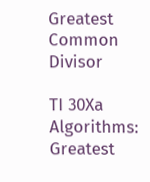Greatest Common Divisor

TI 30Xa Algorithms: Greatest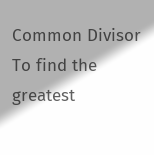Common Divisor To find the greatest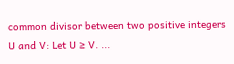common divisor between two positive integers U and V: Let U ≥ V. ...